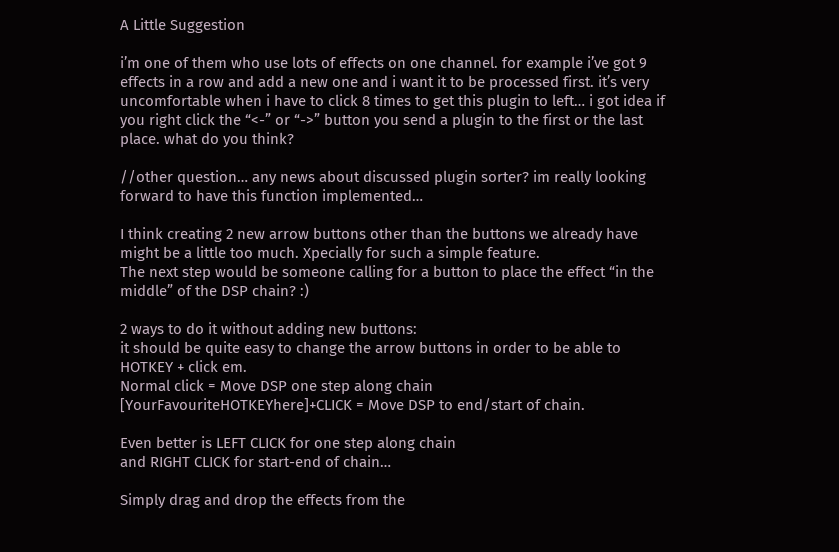A Little Suggestion

i’m one of them who use lots of effects on one channel. for example i’ve got 9 effects in a row and add a new one and i want it to be processed first. it’s very uncomfortable when i have to click 8 times to get this plugin to left… i got idea if you right click the “<-” or “->” button you send a plugin to the first or the last place. what do you think?

//other question… any news about discussed plugin sorter? im really looking forward to have this function implemented…

I think creating 2 new arrow buttons other than the buttons we already have might be a little too much. Xpecially for such a simple feature.
The next step would be someone calling for a button to place the effect “in the middle” of the DSP chain? :)

2 ways to do it without adding new buttons:
it should be quite easy to change the arrow buttons in order to be able to HOTKEY + click em.
Normal click = Move DSP one step along chain
[YourFavouriteHOTKEYhere]+CLICK = Move DSP to end/start of chain.

Even better is LEFT CLICK for one step along chain
and RIGHT CLICK for start-end of chain…

Simply drag and drop the effects from the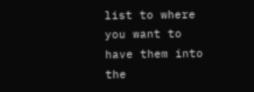list to where you want to have them into the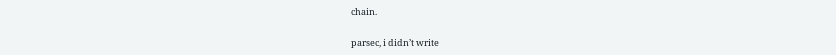chain.

parsec, i didn’t write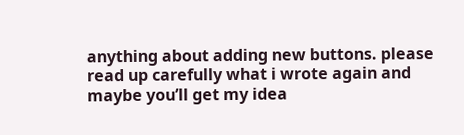anything about adding new buttons. please read up carefully what i wrote again and maybe you’ll get my idea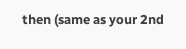then (same as your 2nd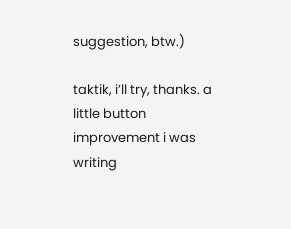suggestion, btw.)

taktik, i’ll try, thanks. a little button improvement i was writing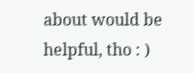about would be helpful, tho : )